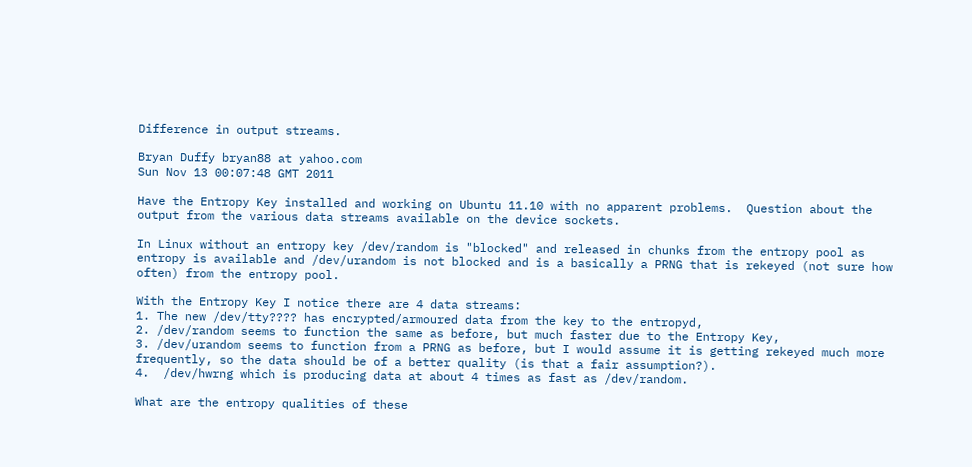Difference in output streams.

Bryan Duffy bryan88 at yahoo.com
Sun Nov 13 00:07:48 GMT 2011

Have the Entropy Key installed and working on Ubuntu 11.10 with no apparent problems.  Question about the
output from the various data streams available on the device sockets.

In Linux without an entropy key /dev/random is "blocked" and released in chunks from the entropy pool as entropy is available and /dev/urandom is not blocked and is a basically a PRNG that is rekeyed (not sure how often) from the entropy pool.

With the Entropy Key I notice there are 4 data streams:
1. The new /dev/tty???? has encrypted/armoured data from the key to the entropyd,
2. /dev/random seems to function the same as before, but much faster due to the Entropy Key,
3. /dev/urandom seems to function from a PRNG as before, but I would assume it is getting rekeyed much more frequently, so the data should be of a better quality (is that a fair assumption?).
4.  /dev/hwrng which is producing data at about 4 times as fast as /dev/random.

What are the entropy qualities of these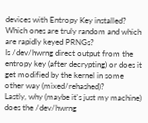devices with Entropy Key installed?
Which ones are truly random and which are rapidly keyed PRNGs?
Is /dev/hwrng direct output from the entropy key (after decrypting) or does it get modified by the kernel in some other way (mixed/rehashed)?
Lastly, why (maybe it's just my machine) does the /dev/hwrng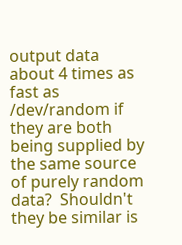output data about 4 times as fast as /dev/random if they are both being supplied by the same source of purely random data?  Shouldn't they be similar is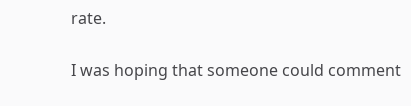rate.

I was hoping that someone could comment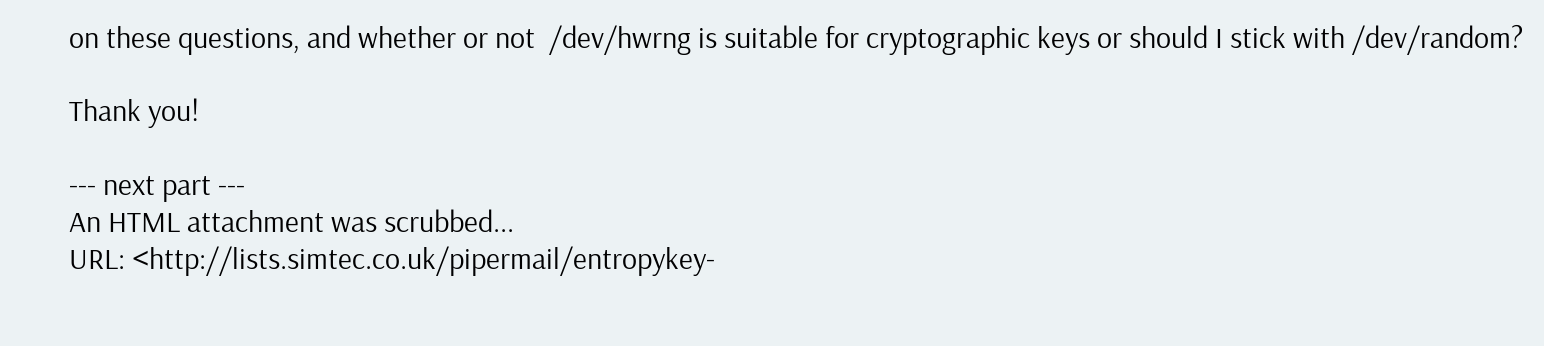on these questions, and whether or not  /dev/hwrng is suitable for cryptographic keys or should I stick with /dev/random?

Thank you!

--- next part ---
An HTML attachment was scrubbed...
URL: <http://lists.simtec.co.uk/pipermail/entropykey-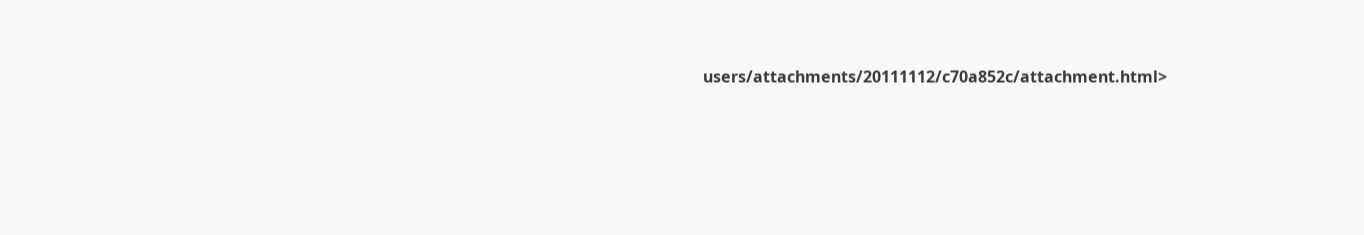users/attachments/20111112/c70a852c/attachment.html>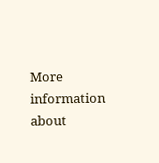More information about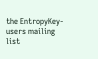the EntropyKey-users mailing list